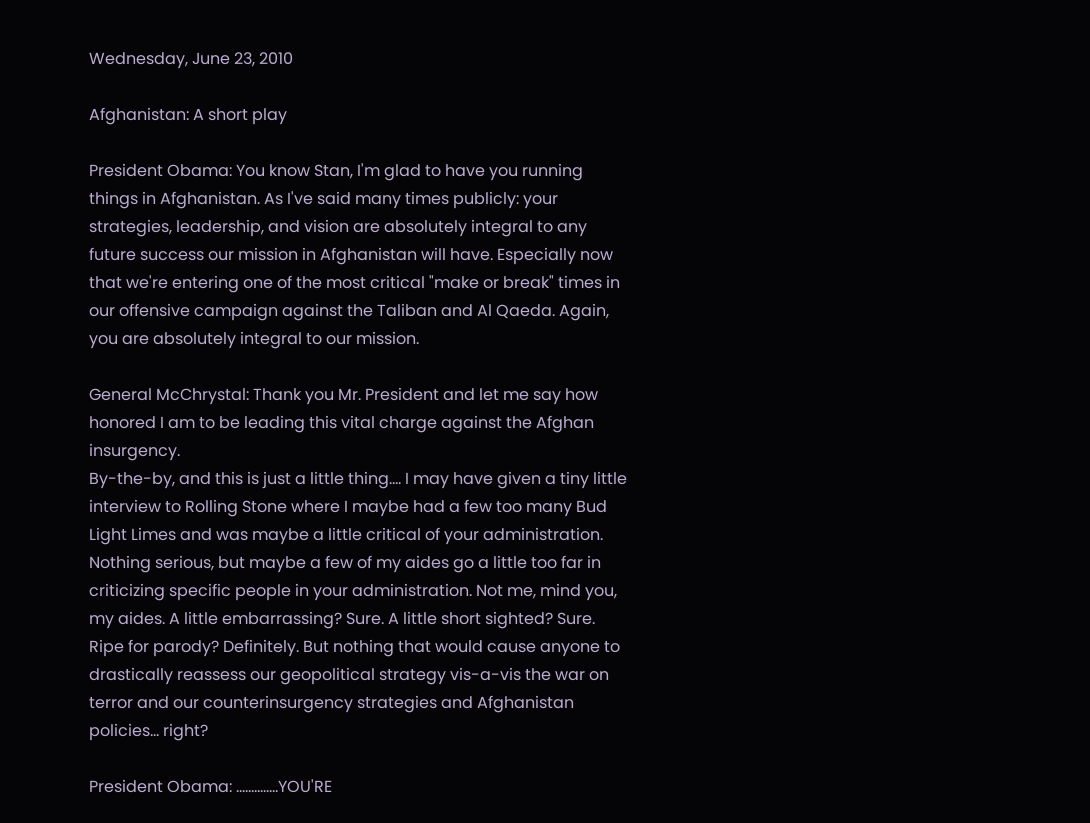Wednesday, June 23, 2010

Afghanistan: A short play

President Obama: You know Stan, I'm glad to have you running things in Afghanistan. As I've said many times publicly: your strategies, leadership, and vision are absolutely integral to any future success our mission in Afghanistan will have. Especially now that we're entering one of the most critical "make or break" times in our offensive campaign against the Taliban and Al Qaeda. Again, you are absolutely integral to our mission.

General McChrystal: Thank you Mr. President and let me say how honored I am to be leading this vital charge against the Afghan insurgency.
By-the-by, and this is just a little thing.... I may have given a tiny little interview to Rolling Stone where I maybe had a few too many Bud Light Limes and was maybe a little critical of your administration. Nothing serious, but maybe a few of my aides go a little too far in criticizing specific people in your administration. Not me, mind you, my aides. A little embarrassing? Sure. A little short sighted? Sure. Ripe for parody? Definitely. But nothing that would cause anyone to drastically reassess our geopolitical strategy vis-a-vis the war on terror and our counterinsurgency strategies and Afghanistan policies... right?

President Obama: ..............YOU'RE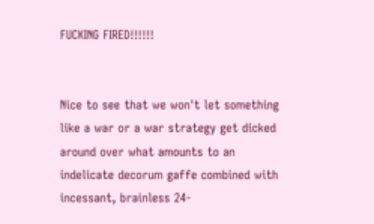FUCKING FIRED!!!!!!


Nice to see that we won't let something like a war or a war strategy get dicked around over what amounts to an indelicate decorum gaffe combined with incessant, brainless 24-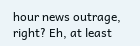hour news outrage, right? Eh, at least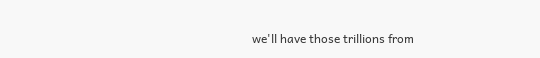we'll have those trillions from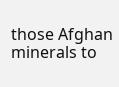those Afghan minerals to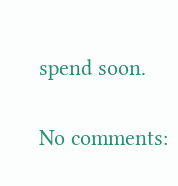spend soon.

No comments: